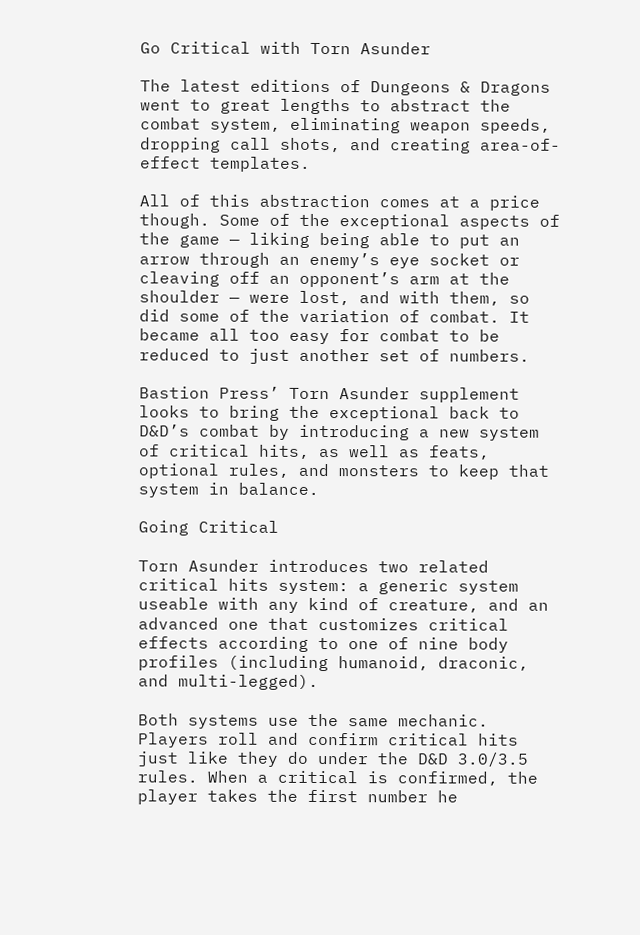Go Critical with Torn Asunder

The latest editions of Dungeons & Dragons went to great lengths to abstract the combat system, eliminating weapon speeds, dropping call shots, and creating area-of-effect templates.

All of this abstraction comes at a price though. Some of the exceptional aspects of the game — liking being able to put an arrow through an enemy’s eye socket or cleaving off an opponent’s arm at the shoulder — were lost, and with them, so did some of the variation of combat. It became all too easy for combat to be reduced to just another set of numbers.

Bastion Press’ Torn Asunder supplement looks to bring the exceptional back to D&D’s combat by introducing a new system of critical hits, as well as feats, optional rules, and monsters to keep that system in balance.

Going Critical

Torn Asunder introduces two related critical hits system: a generic system useable with any kind of creature, and an advanced one that customizes critical effects according to one of nine body profiles (including humanoid, draconic, and multi-legged).

Both systems use the same mechanic. Players roll and confirm critical hits just like they do under the D&D 3.0/3.5 rules. When a critical is confirmed, the player takes the first number he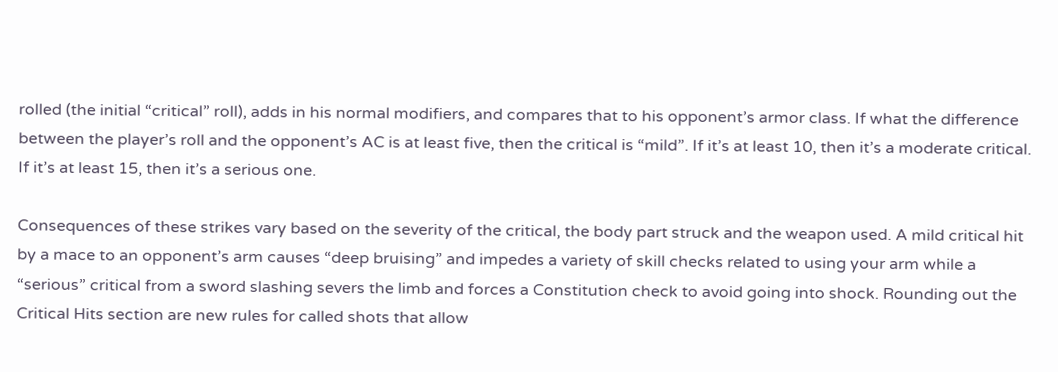rolled (the initial “critical” roll), adds in his normal modifiers, and compares that to his opponent’s armor class. If what the difference between the player’s roll and the opponent’s AC is at least five, then the critical is “mild”. If it’s at least 10, then it’s a moderate critical. If it’s at least 15, then it’s a serious one.

Consequences of these strikes vary based on the severity of the critical, the body part struck and the weapon used. A mild critical hit by a mace to an opponent’s arm causes “deep bruising” and impedes a variety of skill checks related to using your arm while a “serious” critical from a sword slashing severs the limb and forces a Constitution check to avoid going into shock. Rounding out the Critical Hits section are new rules for called shots that allow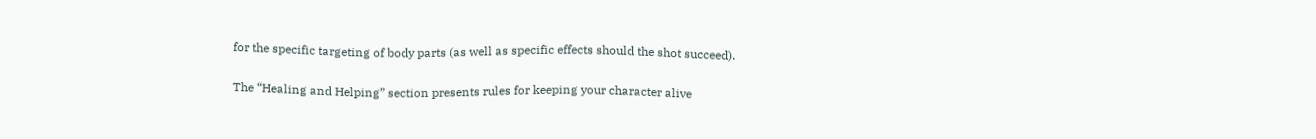for the specific targeting of body parts (as well as specific effects should the shot succeed).

The “Healing and Helping” section presents rules for keeping your character alive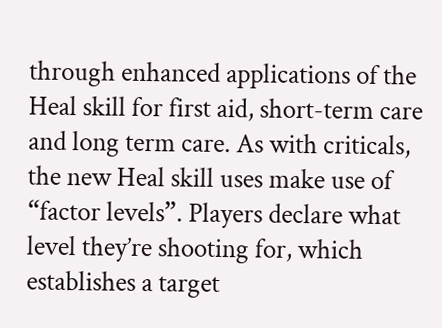through enhanced applications of the Heal skill for first aid, short-term care and long term care. As with criticals, the new Heal skill uses make use of “factor levels”. Players declare what level they’re shooting for, which establishes a target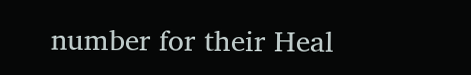number for their Heal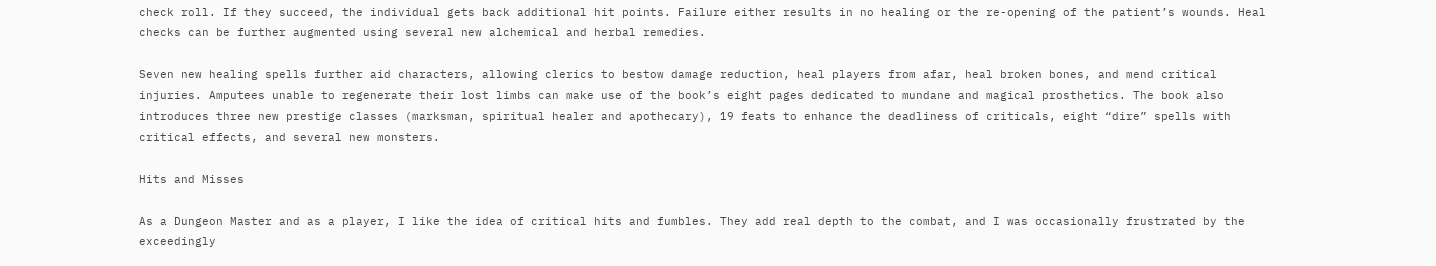check roll. If they succeed, the individual gets back additional hit points. Failure either results in no healing or the re-opening of the patient’s wounds. Heal checks can be further augmented using several new alchemical and herbal remedies.

Seven new healing spells further aid characters, allowing clerics to bestow damage reduction, heal players from afar, heal broken bones, and mend critical injuries. Amputees unable to regenerate their lost limbs can make use of the book’s eight pages dedicated to mundane and magical prosthetics. The book also introduces three new prestige classes (marksman, spiritual healer and apothecary), 19 feats to enhance the deadliness of criticals, eight “dire” spells with critical effects, and several new monsters.

Hits and Misses

As a Dungeon Master and as a player, I like the idea of critical hits and fumbles. They add real depth to the combat, and I was occasionally frustrated by the exceedingly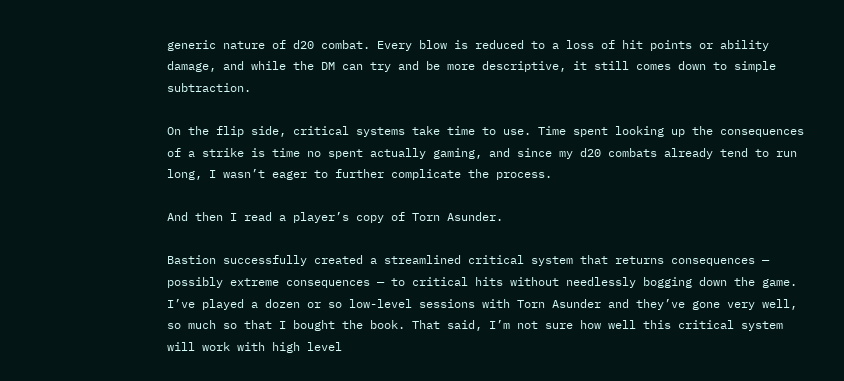generic nature of d20 combat. Every blow is reduced to a loss of hit points or ability damage, and while the DM can try and be more descriptive, it still comes down to simple subtraction.

On the flip side, critical systems take time to use. Time spent looking up the consequences of a strike is time no spent actually gaming, and since my d20 combats already tend to run long, I wasn’t eager to further complicate the process.

And then I read a player’s copy of Torn Asunder.

Bastion successfully created a streamlined critical system that returns consequences — possibly extreme consequences — to critical hits without needlessly bogging down the game. I’ve played a dozen or so low-level sessions with Torn Asunder and they’ve gone very well, so much so that I bought the book. That said, I’m not sure how well this critical system will work with high level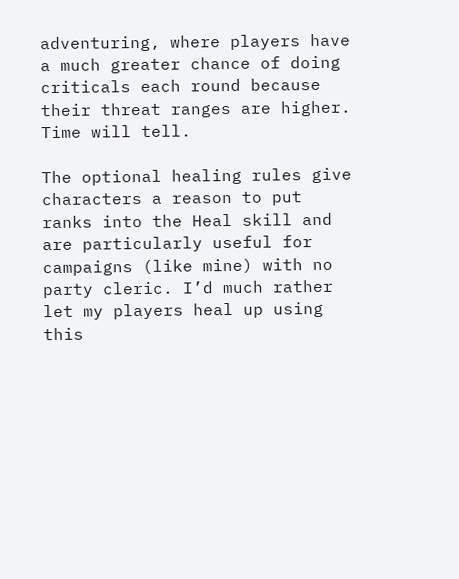adventuring, where players have a much greater chance of doing criticals each round because their threat ranges are higher. Time will tell.

The optional healing rules give characters a reason to put ranks into the Heal skill and are particularly useful for campaigns (like mine) with no party cleric. I’d much rather let my players heal up using this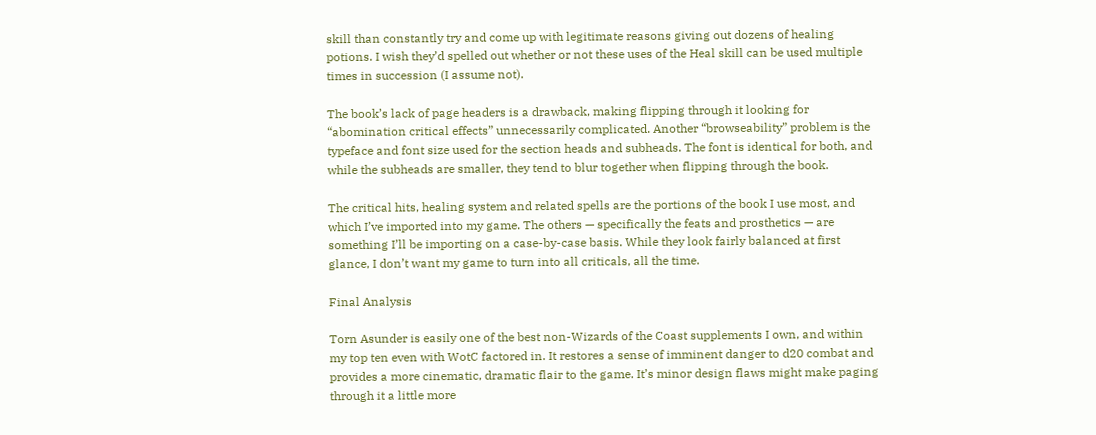skill than constantly try and come up with legitimate reasons giving out dozens of healing potions. I wish they’d spelled out whether or not these uses of the Heal skill can be used multiple times in succession (I assume not).

The book’s lack of page headers is a drawback, making flipping through it looking for “abomination critical effects” unnecessarily complicated. Another “browseability” problem is the typeface and font size used for the section heads and subheads. The font is identical for both, and while the subheads are smaller, they tend to blur together when flipping through the book.

The critical hits, healing system and related spells are the portions of the book I use most, and which I’ve imported into my game. The others — specifically the feats and prosthetics — are something I’ll be importing on a case-by-case basis. While they look fairly balanced at first glance, I don’t want my game to turn into all criticals, all the time.

Final Analysis

Torn Asunder is easily one of the best non-Wizards of the Coast supplements I own, and within my top ten even with WotC factored in. It restores a sense of imminent danger to d20 combat and provides a more cinematic, dramatic flair to the game. It’s minor design flaws might make paging through it a little more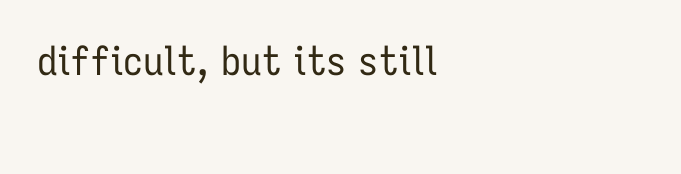difficult, but its still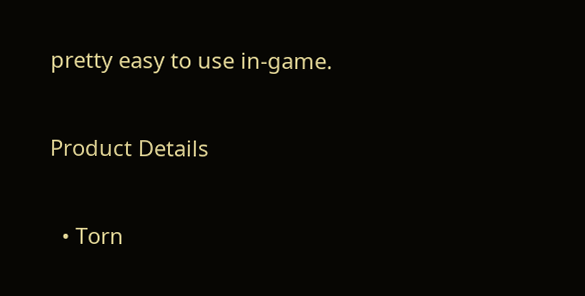pretty easy to use in-game.

Product Details

  • Torn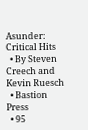Asunder: Critical Hits
  • By Steven Creech and Kevin Ruesch
  • Bastion Press
  • 95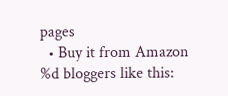pages
  • Buy it from Amazon
%d bloggers like this: